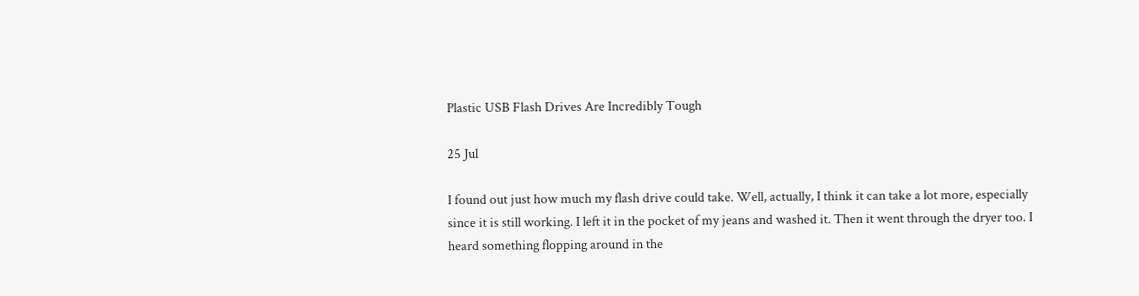Plastic USB Flash Drives Are Incredibly Tough

25 Jul

I found out just how much my flash drive could take. Well, actually, I think it can take a lot more, especially since it is still working. I left it in the pocket of my jeans and washed it. Then it went through the dryer too. I heard something flopping around in the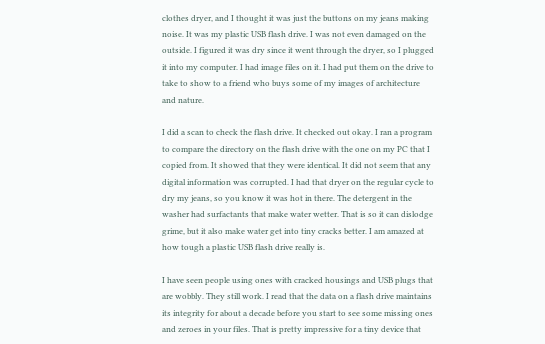clothes dryer, and I thought it was just the buttons on my jeans making noise. It was my plastic USB flash drive. I was not even damaged on the outside. I figured it was dry since it went through the dryer, so I plugged it into my computer. I had image files on it. I had put them on the drive to take to show to a friend who buys some of my images of architecture and nature.

I did a scan to check the flash drive. It checked out okay. I ran a program to compare the directory on the flash drive with the one on my PC that I copied from. It showed that they were identical. It did not seem that any digital information was corrupted. I had that dryer on the regular cycle to dry my jeans, so you know it was hot in there. The detergent in the washer had surfactants that make water wetter. That is so it can dislodge grime, but it also make water get into tiny cracks better. I am amazed at how tough a plastic USB flash drive really is.

I have seen people using ones with cracked housings and USB plugs that are wobbly. They still work. I read that the data on a flash drive maintains its integrity for about a decade before you start to see some missing ones and zeroes in your files. That is pretty impressive for a tiny device that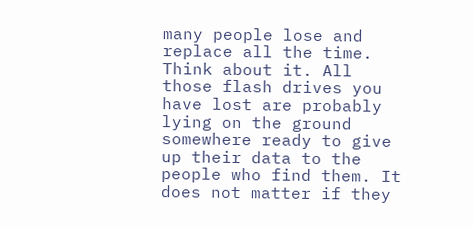many people lose and replace all the time. Think about it. All those flash drives you have lost are probably lying on the ground somewhere ready to give up their data to the people who find them. It does not matter if they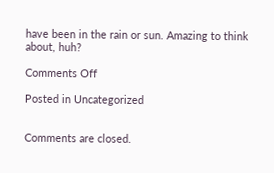have been in the rain or sun. Amazing to think about, huh?

Comments Off

Posted in Uncategorized


Comments are closed.